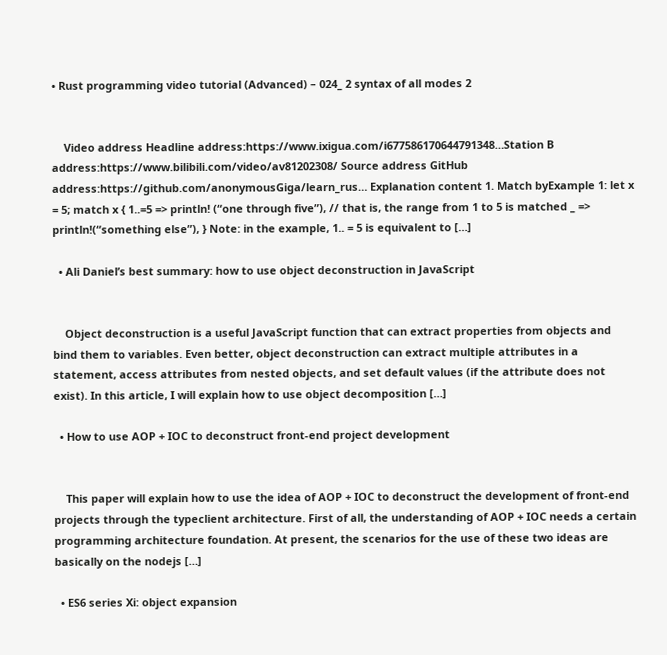• Rust programming video tutorial (Advanced) – 024_ 2 syntax of all modes 2


    Video address Headline address:https://www.ixigua.com/i677586170644791348…Station B address:https://www.bilibili.com/video/av81202308/ Source address GitHub address:https://github.com/anonymousGiga/learn_rus… Explanation content 1. Match byExample 1: let x = 5; match x { 1..=5 => println! (“one through five”), // that is, the range from 1 to 5 is matched _ => println!(“something else”), } Note: in the example, 1.. = 5 is equivalent to […]

  • Ali Daniel’s best summary: how to use object deconstruction in JavaScript


    Object deconstruction is a useful JavaScript function that can extract properties from objects and bind them to variables. Even better, object deconstruction can extract multiple attributes in a statement, access attributes from nested objects, and set default values (if the attribute does not exist). In this article, I will explain how to use object decomposition […]

  • How to use AOP + IOC to deconstruct front-end project development


    This paper will explain how to use the idea of AOP + IOC to deconstruct the development of front-end projects through the typeclient architecture. First of all, the understanding of AOP + IOC needs a certain programming architecture foundation. At present, the scenarios for the use of these two ideas are basically on the nodejs […]

  • ES6 series Xi: object expansion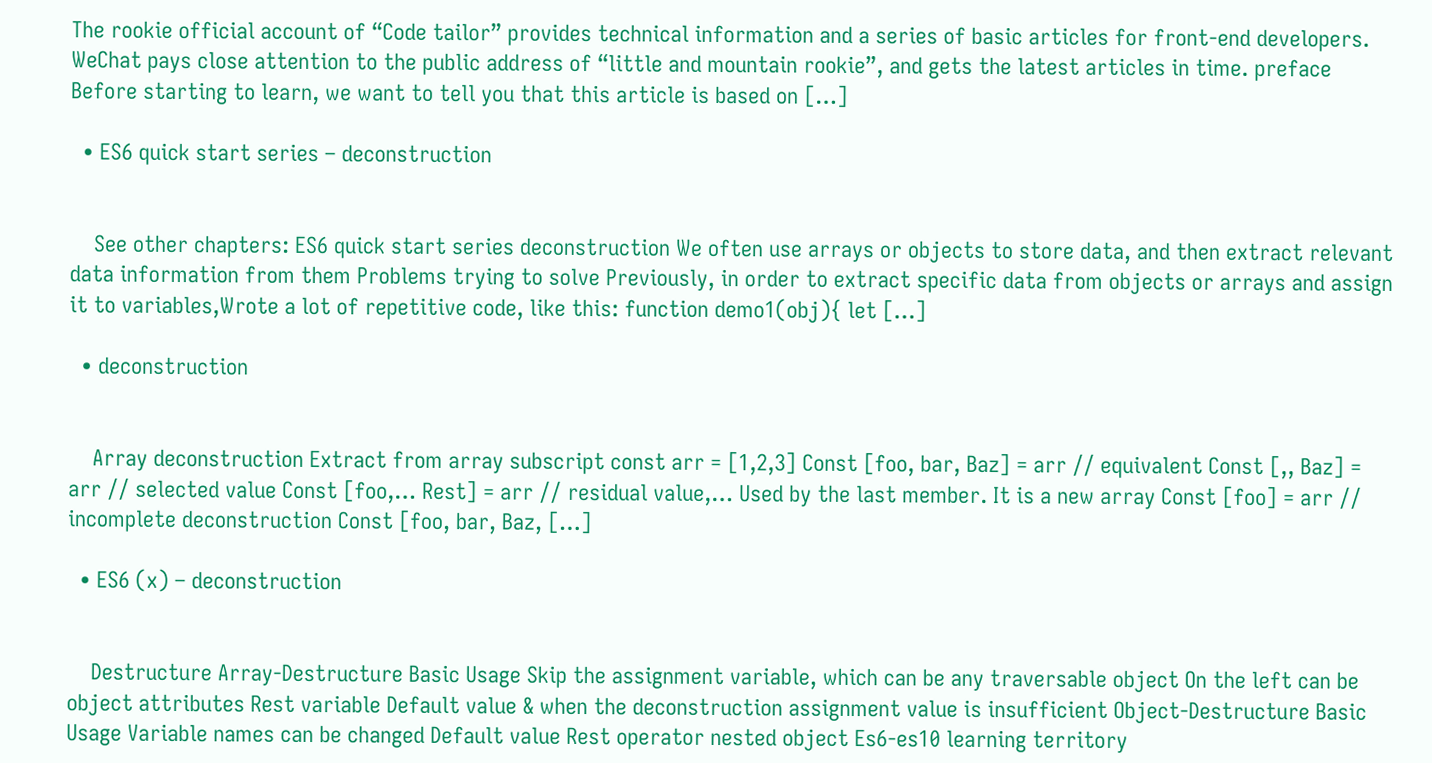The rookie official account of “Code tailor” provides technical information and a series of basic articles for front-end developers. WeChat pays close attention to the public address of “little and mountain rookie”, and gets the latest articles in time. preface Before starting to learn, we want to tell you that this article is based on […]

  • ES6 quick start series – deconstruction


    See other chapters: ES6 quick start series deconstruction We often use arrays or objects to store data, and then extract relevant data information from them Problems trying to solve Previously, in order to extract specific data from objects or arrays and assign it to variables,Wrote a lot of repetitive code, like this: function demo1(obj){ let […]

  • deconstruction


    Array deconstruction Extract from array subscript const arr = [1,2,3] Const [foo, bar, Baz] = arr // equivalent Const [,, Baz] = arr // selected value Const [foo,… Rest] = arr // residual value,… Used by the last member. It is a new array Const [foo] = arr // incomplete deconstruction Const [foo, bar, Baz, […]

  • ES6 (x) – deconstruction


    Destructure Array-Destructure Basic Usage Skip the assignment variable, which can be any traversable object On the left can be object attributes Rest variable Default value & when the deconstruction assignment value is insufficient Object-Destructure Basic Usage Variable names can be changed Default value Rest operator nested object Es6-es10 learning territory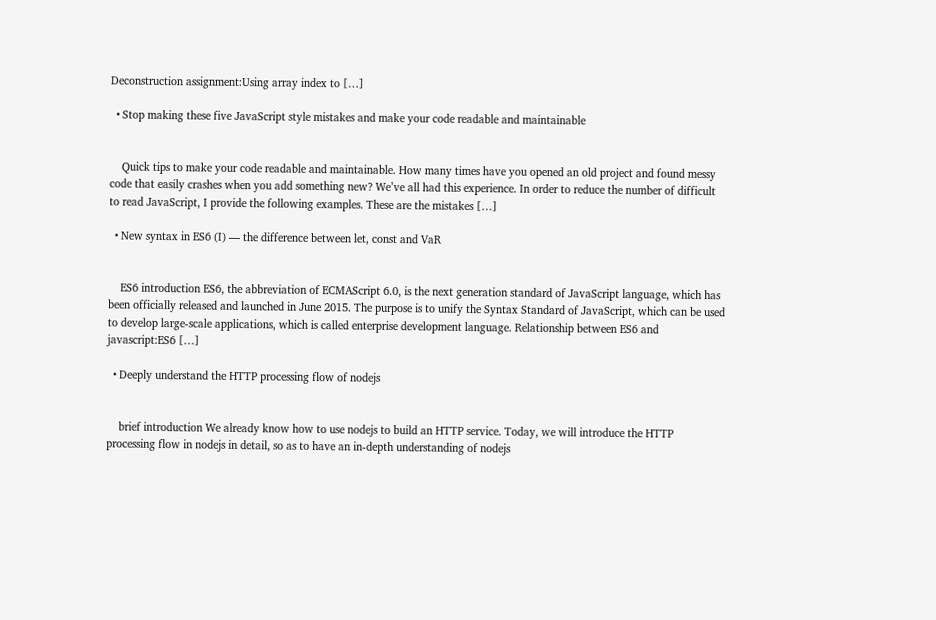Deconstruction assignment:Using array index to […]

  • Stop making these five JavaScript style mistakes and make your code readable and maintainable


    Quick tips to make your code readable and maintainable. How many times have you opened an old project and found messy code that easily crashes when you add something new? We’ve all had this experience. In order to reduce the number of difficult to read JavaScript, I provide the following examples. These are the mistakes […]

  • New syntax in ES6 (I) — the difference between let, const and VaR


    ES6 introduction ES6, the abbreviation of ECMAScript 6.0, is the next generation standard of JavaScript language, which has been officially released and launched in June 2015. The purpose is to unify the Syntax Standard of JavaScript, which can be used to develop large-scale applications, which is called enterprise development language. Relationship between ES6 and javascript:ES6 […]

  • Deeply understand the HTTP processing flow of nodejs


    brief introduction We already know how to use nodejs to build an HTTP service. Today, we will introduce the HTTP processing flow in nodejs in detail, so as to have an in-depth understanding of nodejs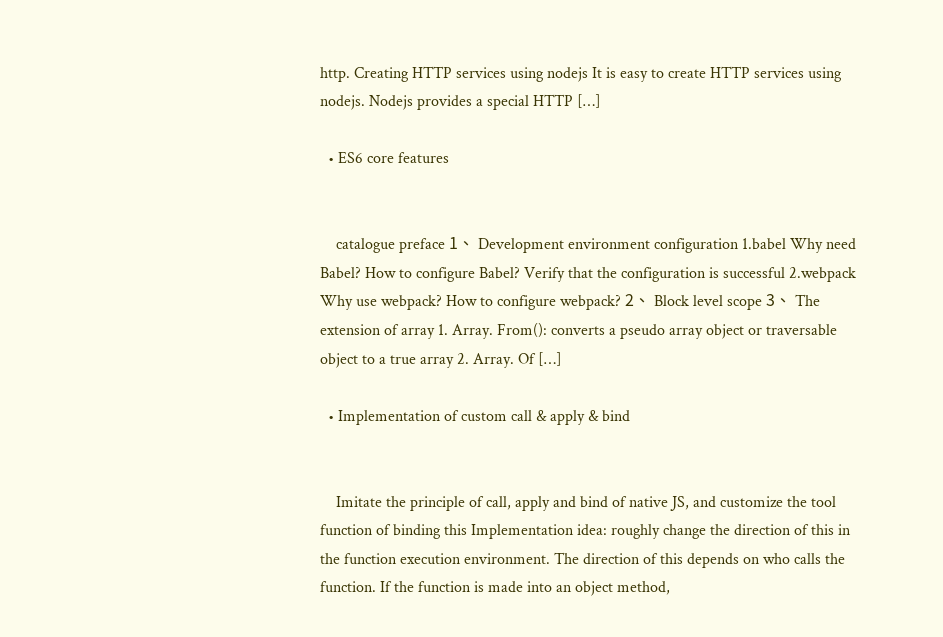http. Creating HTTP services using nodejs It is easy to create HTTP services using nodejs. Nodejs provides a special HTTP […]

  • ES6 core features


    catalogue preface 1、 Development environment configuration 1.babel Why need Babel? How to configure Babel? Verify that the configuration is successful 2.webpack Why use webpack? How to configure webpack? 2、 Block level scope 3、 The extension of array 1. Array. From(): converts a pseudo array object or traversable object to a true array 2. Array. Of […]

  • Implementation of custom call & apply & bind


    Imitate the principle of call, apply and bind of native JS, and customize the tool function of binding this Implementation idea: roughly change the direction of this in the function execution environment. The direction of this depends on who calls the function. If the function is made into an object method,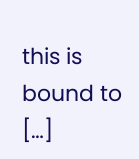this is bound to […]